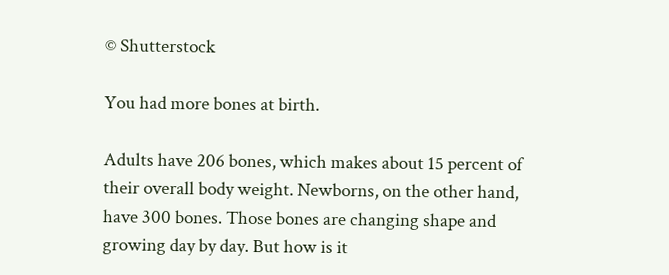© Shutterstock

You had more bones at birth.

Adults have 206 bones, which makes about 15 percent of their overall body weight. Newborns, on the other hand, have 300 bones. Those bones are changing shape and growing day by day. But how is it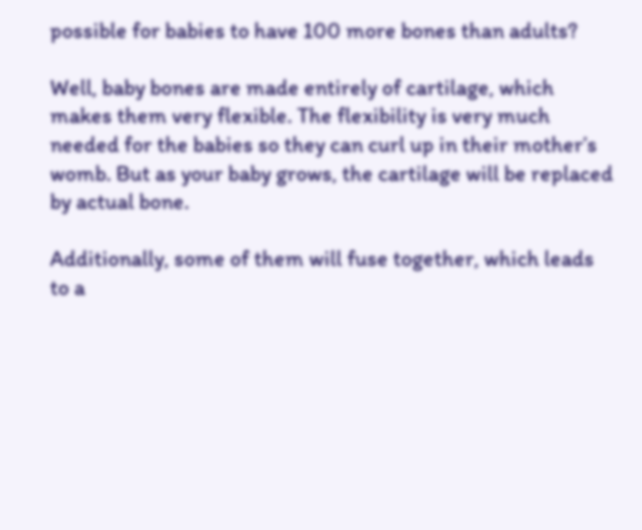possible for babies to have 100 more bones than adults?

Well, baby bones are made entirely of cartilage, which makes them very flexible. The flexibility is very much needed for the babies so they can curl up in their mother’s womb. But as your baby grows, the cartilage will be replaced by actual bone.

Additionally, some of them will fuse together, which leads to a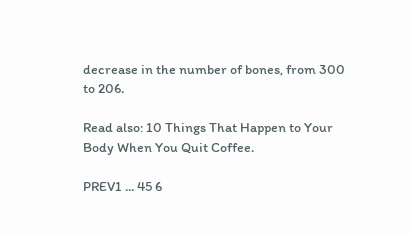decrease in the number of bones, from 300 to 206.

Read also: 10 Things That Happen to Your Body When You Quit Coffee.

PREV1 ... 45 6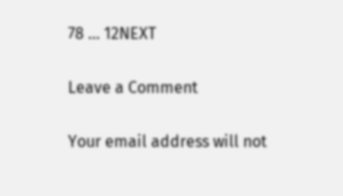78 ... 12NEXT

Leave a Comment

Your email address will not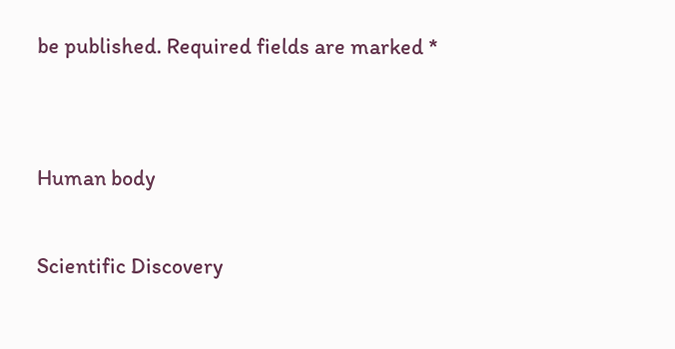be published. Required fields are marked *


Human body

Scientific Discovery